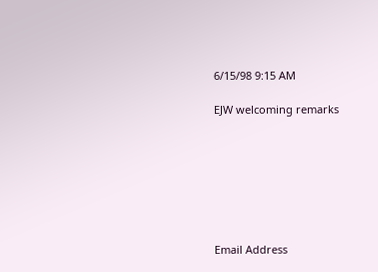6/15/98 9:15 AM

EJW welcoming remarks







Email Address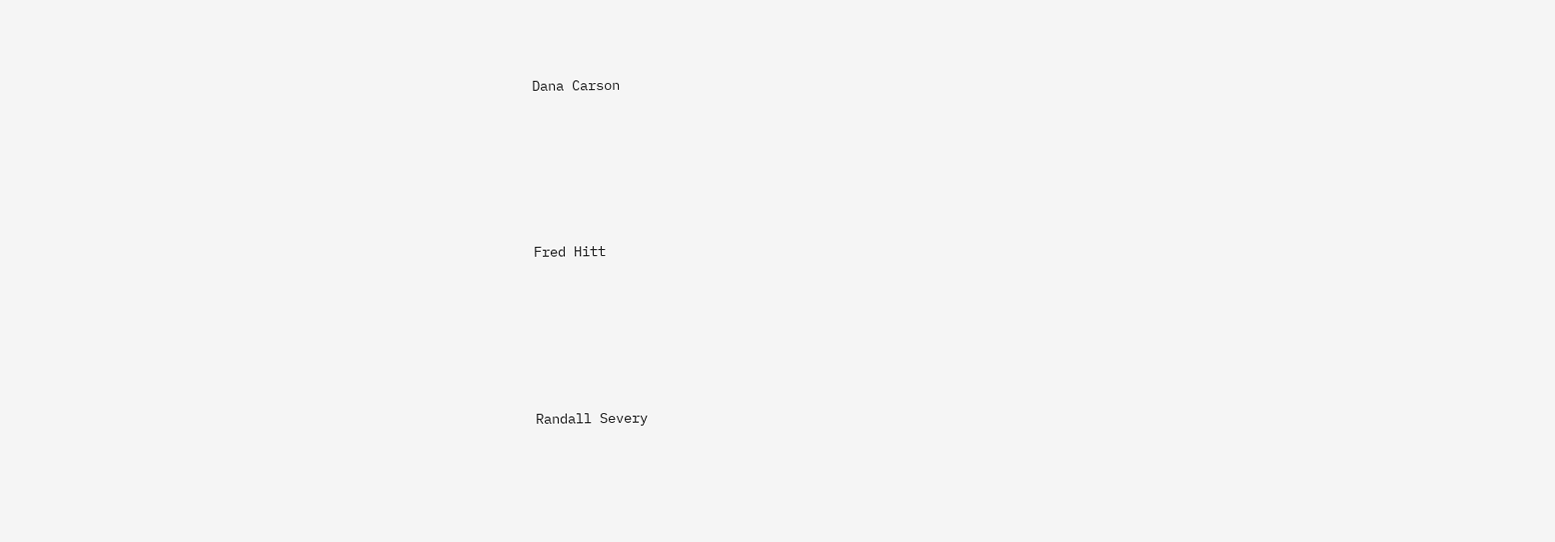Dana Carson






Fred Hitt






Randall Severy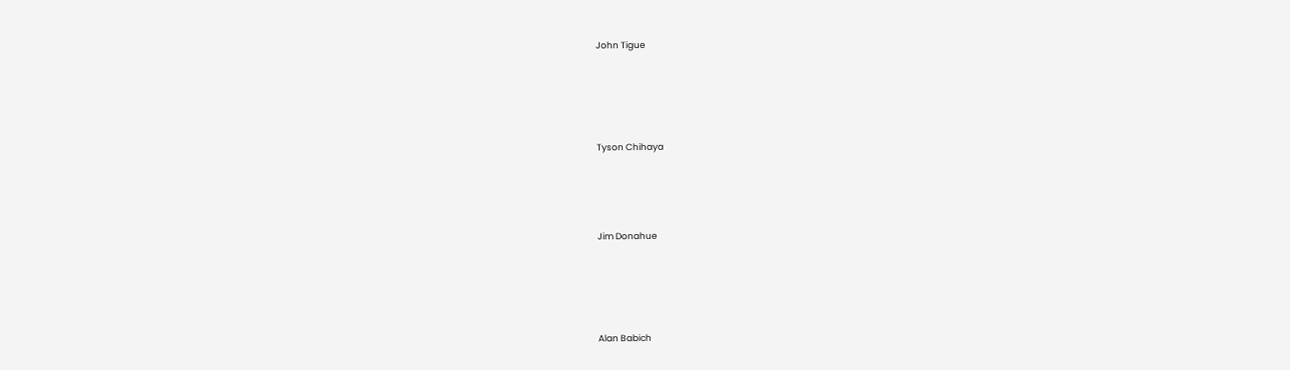John Tigue






Tyson Chihaya





Jim Donahue






Alan Babich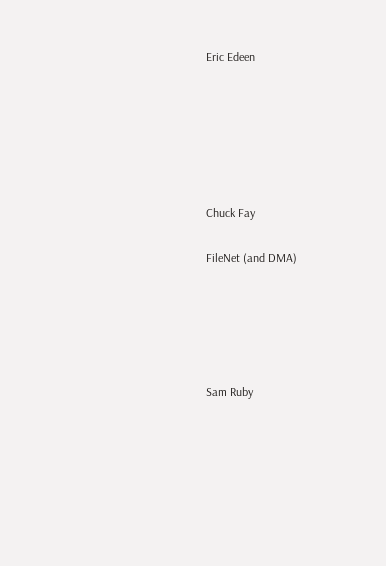Eric Edeen






Chuck Fay

FileNet (and DMA)





Sam Ruby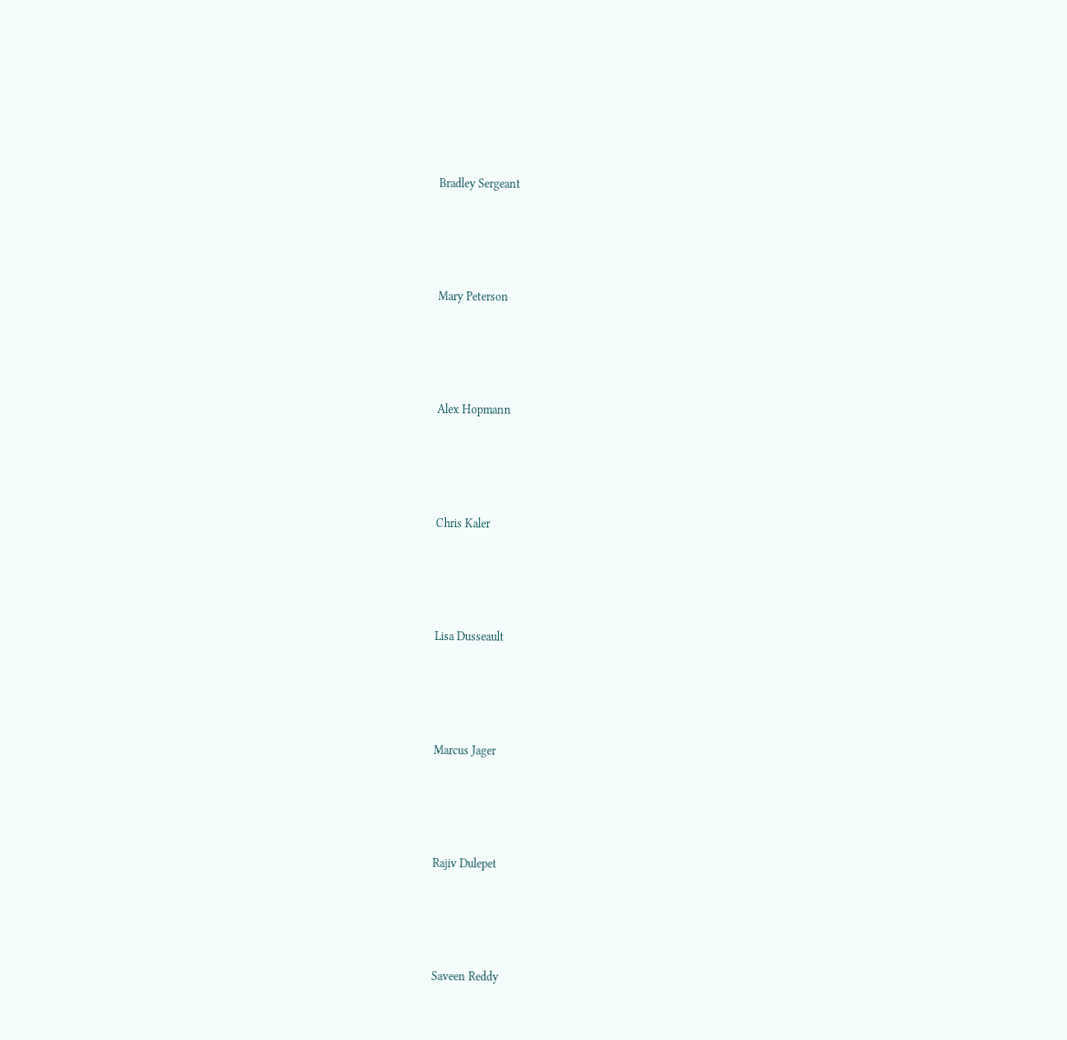Bradley Sergeant






Mary Peterson






Alex Hopmann






Chris Kaler






Lisa Dusseault






Marcus Jager






Rajiv Dulepet






Saveen Reddy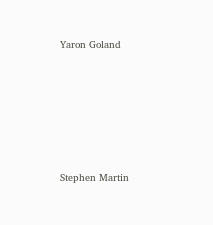Yaron Goland






Stephen Martin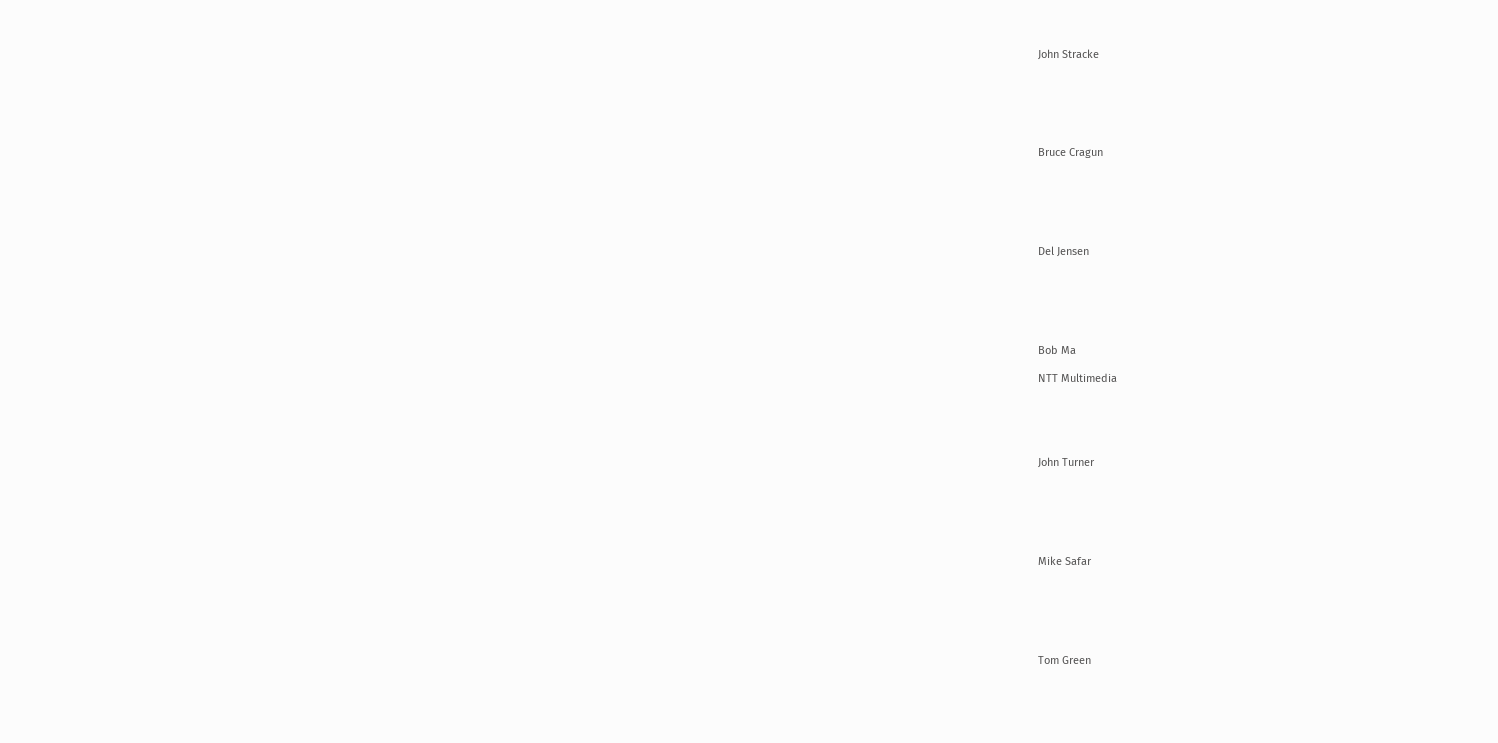John Stracke






Bruce Cragun






Del Jensen






Bob Ma

NTT Multimedia





John Turner






Mike Safar






Tom Green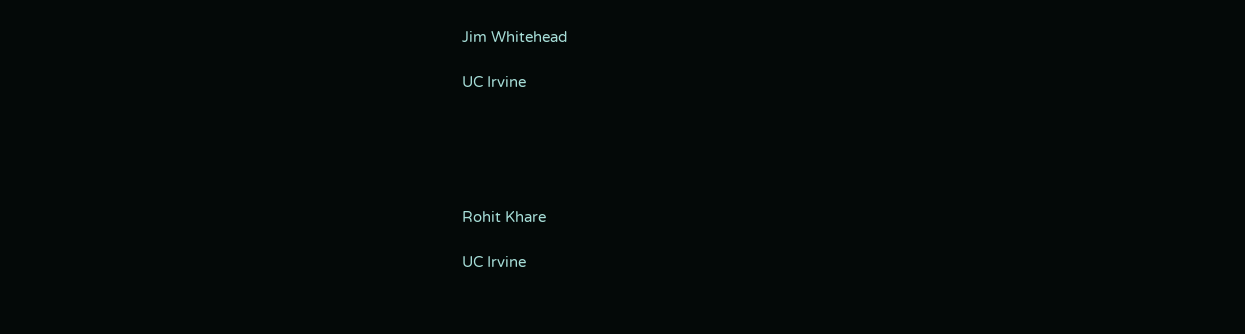Jim Whitehead

UC Irvine





Rohit Khare

UC Irvine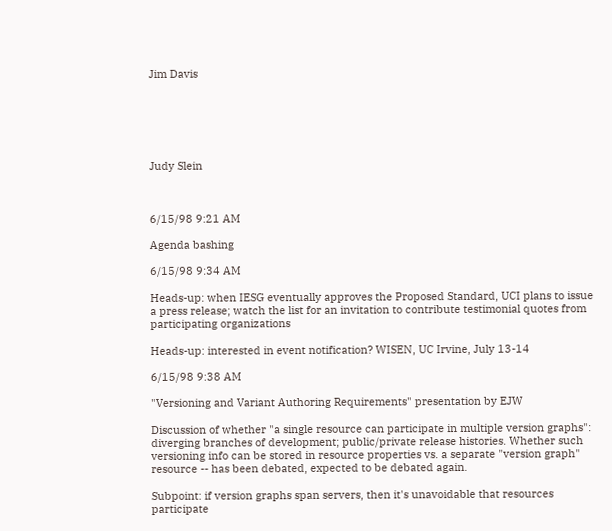Jim Davis






Judy Slein



6/15/98 9:21 AM

Agenda bashing

6/15/98 9:34 AM

Heads-up: when IESG eventually approves the Proposed Standard, UCI plans to issue a press release; watch the list for an invitation to contribute testimonial quotes from participating organizations

Heads-up: interested in event notification? WISEN, UC Irvine, July 13-14

6/15/98 9:38 AM

"Versioning and Variant Authoring Requirements" presentation by EJW

Discussion of whether "a single resource can participate in multiple version graphs": diverging branches of development; public/private release histories. Whether such versioning info can be stored in resource properties vs. a separate "version graph" resource -- has been debated, expected to be debated again.

Subpoint: if version graphs span servers, then it's unavoidable that resources participate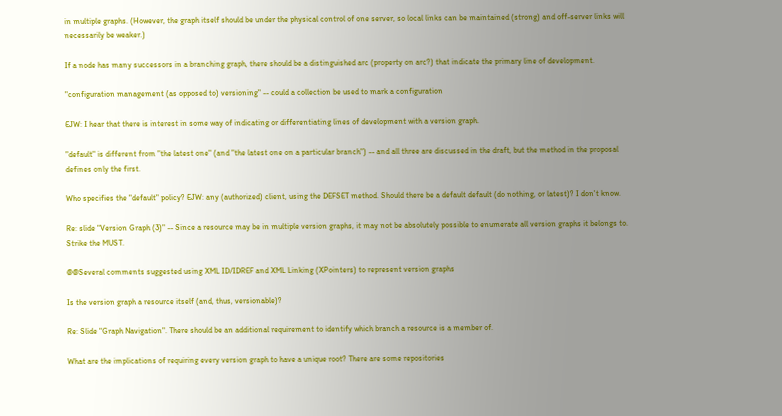in multiple graphs. (However, the graph itself should be under the physical control of one server, so local links can be maintained (strong) and off-server links will necessarily be weaker.)

If a node has many successors in a branching graph, there should be a distinguished arc (property on arc?) that indicate the primary line of development.

"configuration management (as opposed to) versioning" -- could a collection be used to mark a configuration

EJW: I hear that there is interest in some way of indicating or differentiating lines of development with a version graph.

"default" is different from "the latest one" (and "the latest one on a particular branch") -- and all three are discussed in the draft, but the method in the proposal defines only the first.

Who specifies the "default" policy? EJW: any (authorized) client, using the DEFSET method. Should there be a default default (do nothing, or latest)? I don't know.

Re: slide "Version Graph (3)" -- Since a resource may be in multiple version graphs, it may not be absolutely possible to enumerate all version graphs it belongs to. Strike the MUST.

@@Several comments suggested using XML ID/IDREF and XML Linking (XPointers) to represent version graphs

Is the version graph a resource itself (and, thus, versionable)?

Re: Slide "Graph Navigation". There should be an additional requirement to identify which branch a resource is a member of.

What are the implications of requiring every version graph to have a unique root? There are some repositories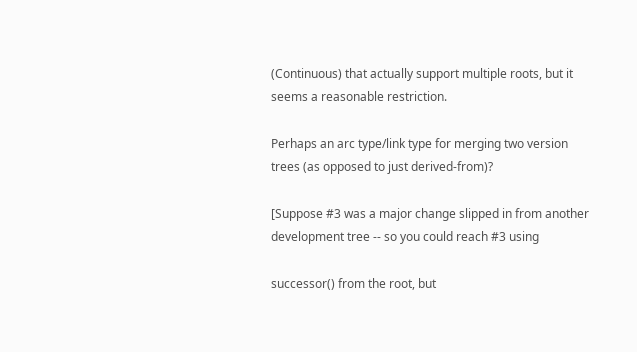(Continuous) that actually support multiple roots, but it seems a reasonable restriction.

Perhaps an arc type/link type for merging two version trees (as opposed to just derived-from)?

[Suppose #3 was a major change slipped in from another development tree -- so you could reach #3 using

successor() from the root, but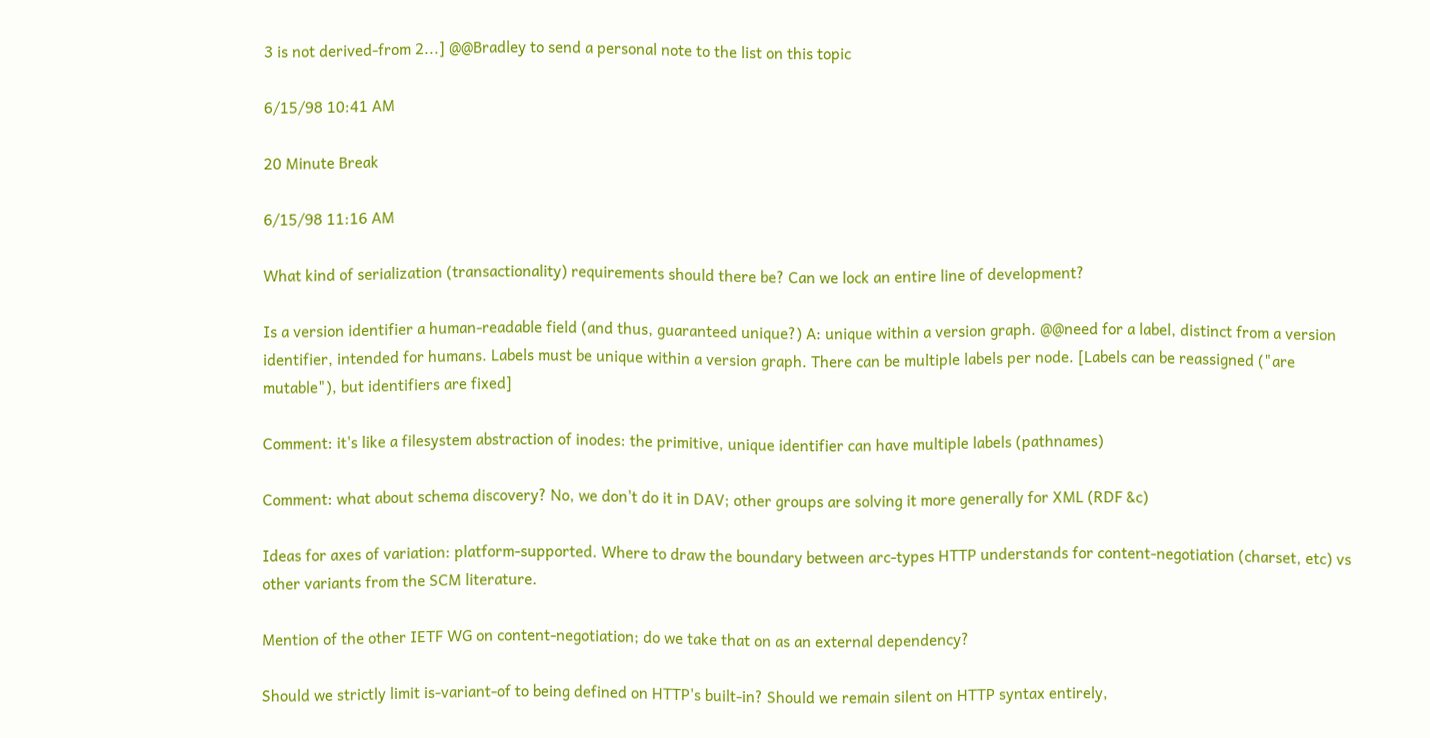3 is not derived-from 2...] @@Bradley to send a personal note to the list on this topic

6/15/98 10:41 AM

20 Minute Break

6/15/98 11:16 AM

What kind of serialization (transactionality) requirements should there be? Can we lock an entire line of development?

Is a version identifier a human-readable field (and thus, guaranteed unique?) A: unique within a version graph. @@need for a label, distinct from a version identifier, intended for humans. Labels must be unique within a version graph. There can be multiple labels per node. [Labels can be reassigned ("are mutable"), but identifiers are fixed]

Comment: it's like a filesystem abstraction of inodes: the primitive, unique identifier can have multiple labels (pathnames)

Comment: what about schema discovery? No, we don't do it in DAV; other groups are solving it more generally for XML (RDF &c)

Ideas for axes of variation: platform-supported. Where to draw the boundary between arc-types HTTP understands for content-negotiation (charset, etc) vs other variants from the SCM literature.

Mention of the other IETF WG on content-negotiation; do we take that on as an external dependency?

Should we strictly limit is-variant-of to being defined on HTTP's built-in? Should we remain silent on HTTP syntax entirely,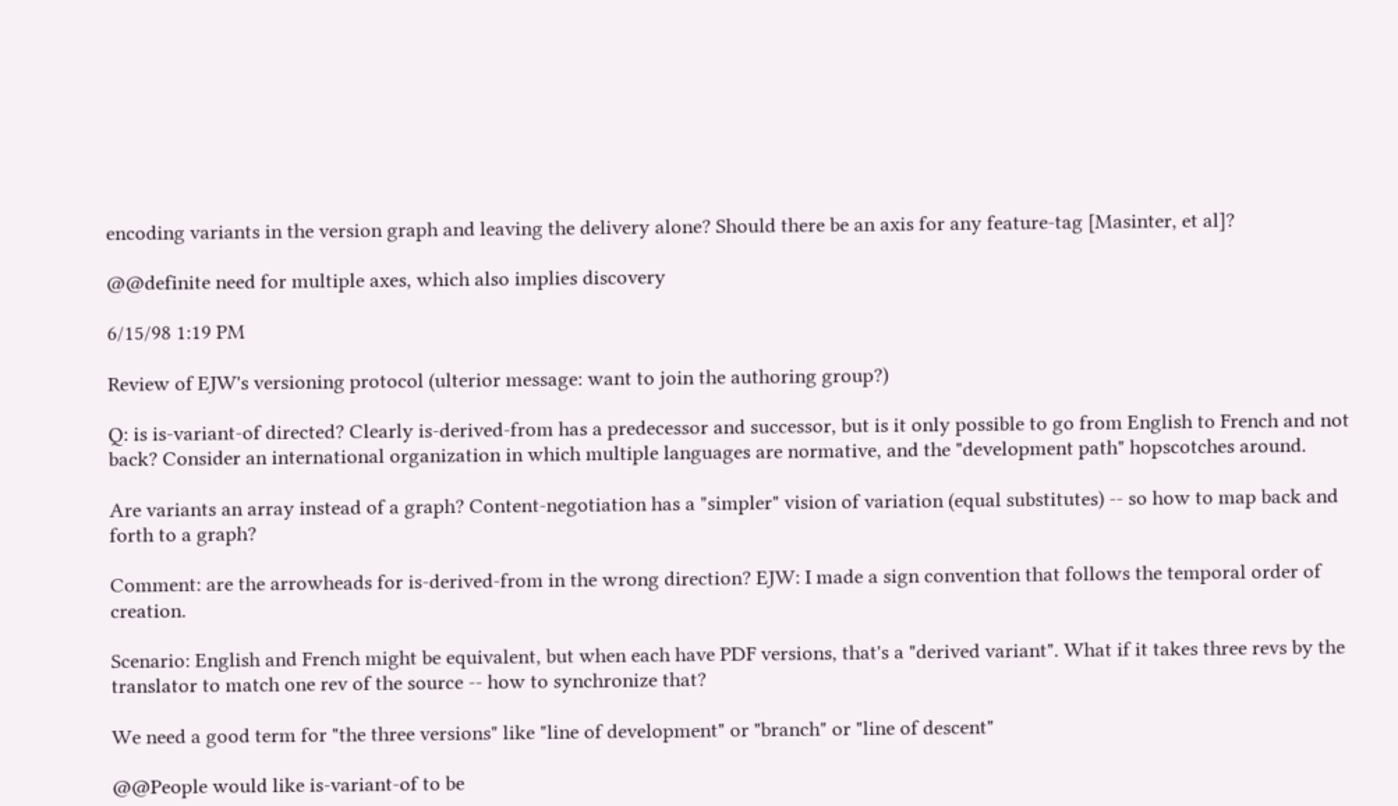encoding variants in the version graph and leaving the delivery alone? Should there be an axis for any feature-tag [Masinter, et al]?

@@definite need for multiple axes, which also implies discovery

6/15/98 1:19 PM

Review of EJW's versioning protocol (ulterior message: want to join the authoring group?)

Q: is is-variant-of directed? Clearly is-derived-from has a predecessor and successor, but is it only possible to go from English to French and not back? Consider an international organization in which multiple languages are normative, and the "development path" hopscotches around.

Are variants an array instead of a graph? Content-negotiation has a "simpler" vision of variation (equal substitutes) -- so how to map back and forth to a graph?

Comment: are the arrowheads for is-derived-from in the wrong direction? EJW: I made a sign convention that follows the temporal order of creation.

Scenario: English and French might be equivalent, but when each have PDF versions, that's a "derived variant". What if it takes three revs by the translator to match one rev of the source -- how to synchronize that?

We need a good term for "the three versions" like "line of development" or "branch" or "line of descent"

@@People would like is-variant-of to be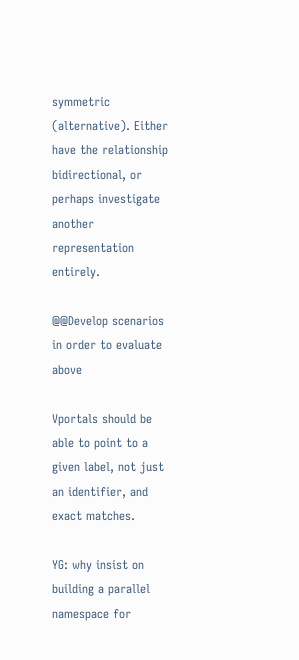symmetric (alternative). Either have the relationship bidirectional, or perhaps investigate another representation entirely.

@@Develop scenarios in order to evaluate above

Vportals should be able to point to a given label, not just an identifier, and exact matches.

YG: why insist on building a parallel namespace for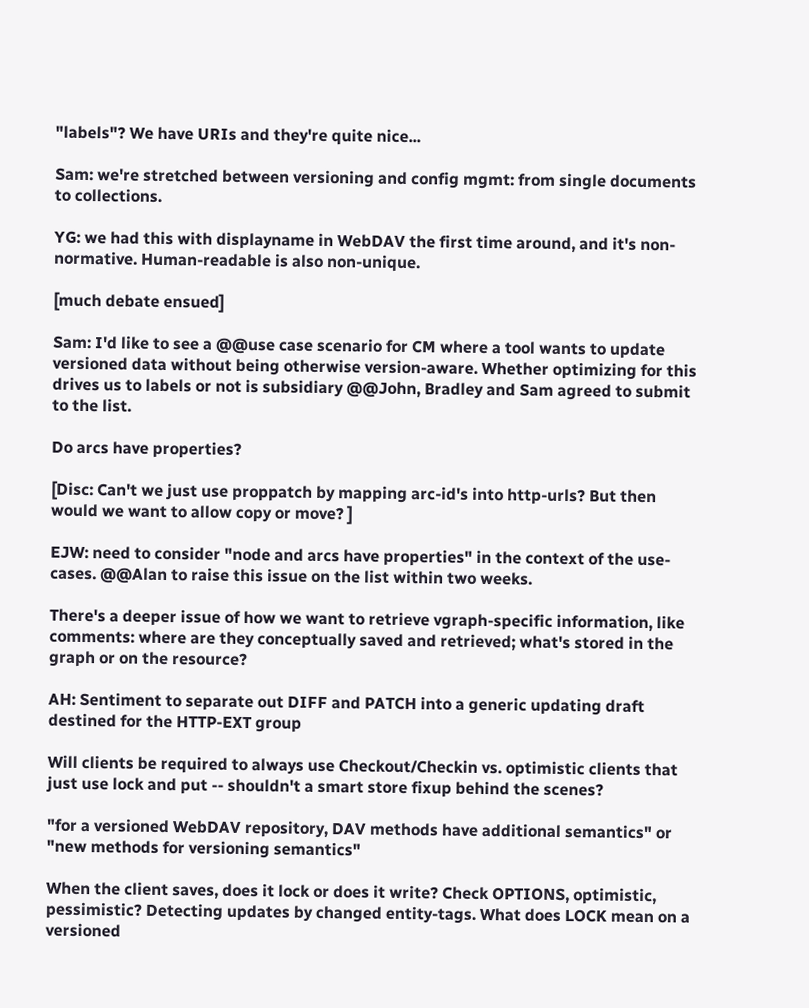"labels"? We have URIs and they're quite nice...

Sam: we're stretched between versioning and config mgmt: from single documents to collections.

YG: we had this with displayname in WebDAV the first time around, and it's non-normative. Human-readable is also non-unique.

[much debate ensued]

Sam: I'd like to see a @@use case scenario for CM where a tool wants to update versioned data without being otherwise version-aware. Whether optimizing for this drives us to labels or not is subsidiary @@John, Bradley and Sam agreed to submit to the list.

Do arcs have properties?

[Disc: Can't we just use proppatch by mapping arc-id's into http-urls? But then would we want to allow copy or move? ]

EJW: need to consider "node and arcs have properties" in the context of the use-cases. @@Alan to raise this issue on the list within two weeks.

There's a deeper issue of how we want to retrieve vgraph-specific information, like comments: where are they conceptually saved and retrieved; what's stored in the graph or on the resource?

AH: Sentiment to separate out DIFF and PATCH into a generic updating draft destined for the HTTP-EXT group

Will clients be required to always use Checkout/Checkin vs. optimistic clients that just use lock and put -- shouldn't a smart store fixup behind the scenes?

"for a versioned WebDAV repository, DAV methods have additional semantics" or "new methods for versioning semantics"

When the client saves, does it lock or does it write? Check OPTIONS, optimistic, pessimistic? Detecting updates by changed entity-tags. What does LOCK mean on a versioned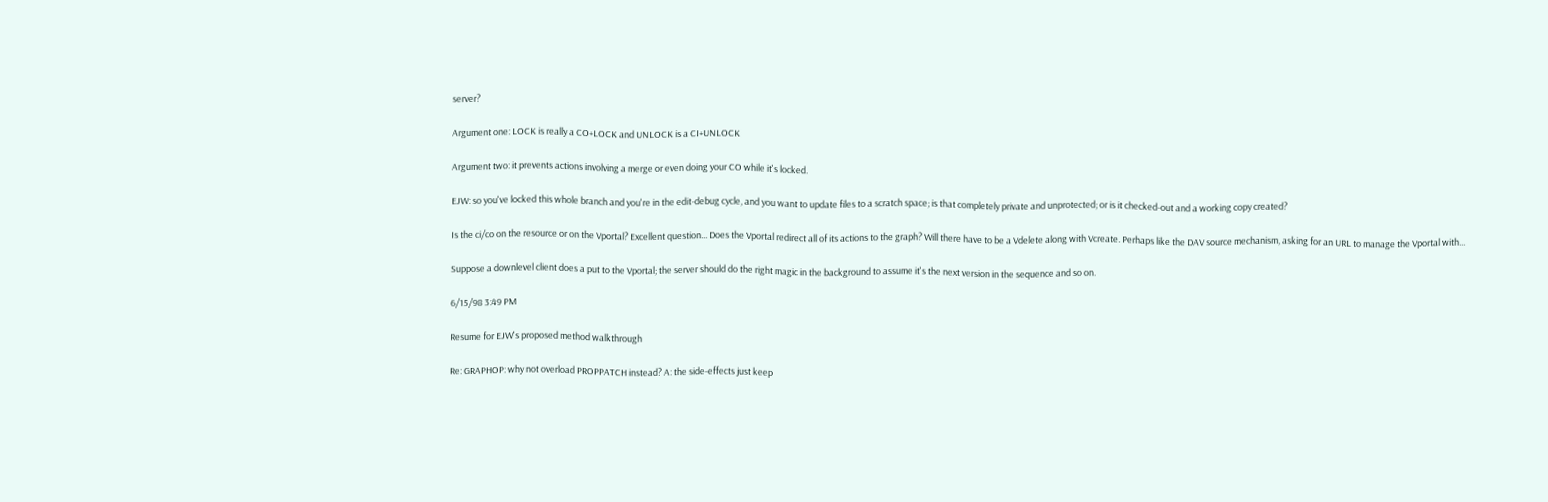server?

Argument one: LOCK is really a CO+LOCK and UNLOCK is a CI+UNLOCK

Argument two: it prevents actions involving a merge or even doing your CO while it's locked.

EJW: so you've locked this whole branch and you're in the edit-debug cycle, and you want to update files to a scratch space; is that completely private and unprotected; or is it checked-out and a working copy created?

Is the ci/co on the resource or on the Vportal? Excellent question... Does the Vportal redirect all of its actions to the graph? Will there have to be a Vdelete along with Vcreate. Perhaps like the DAV source mechanism, asking for an URL to manage the Vportal with...

Suppose a downlevel client does a put to the Vportal; the server should do the right magic in the background to assume it's the next version in the sequence and so on.

6/15/98 3:49 PM

Resume for EJW's proposed method walkthrough

Re: GRAPHOP: why not overload PROPPATCH instead? A: the side-effects just keep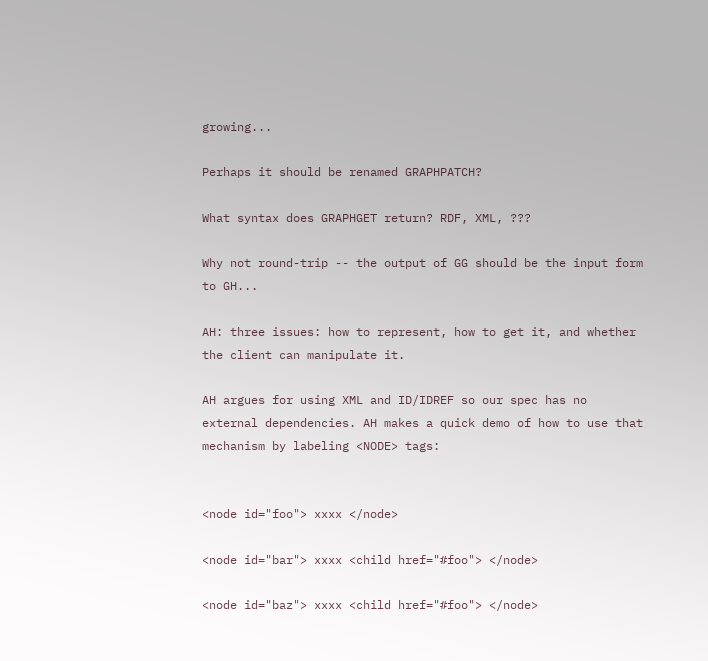growing...

Perhaps it should be renamed GRAPHPATCH?

What syntax does GRAPHGET return? RDF, XML, ???

Why not round-trip -- the output of GG should be the input form to GH...

AH: three issues: how to represent, how to get it, and whether the client can manipulate it.

AH argues for using XML and ID/IDREF so our spec has no external dependencies. AH makes a quick demo of how to use that mechanism by labeling <NODE> tags:


<node id="foo"> xxxx </node>

<node id="bar"> xxxx <child href="#foo"> </node>

<node id="baz"> xxxx <child href="#foo"> </node>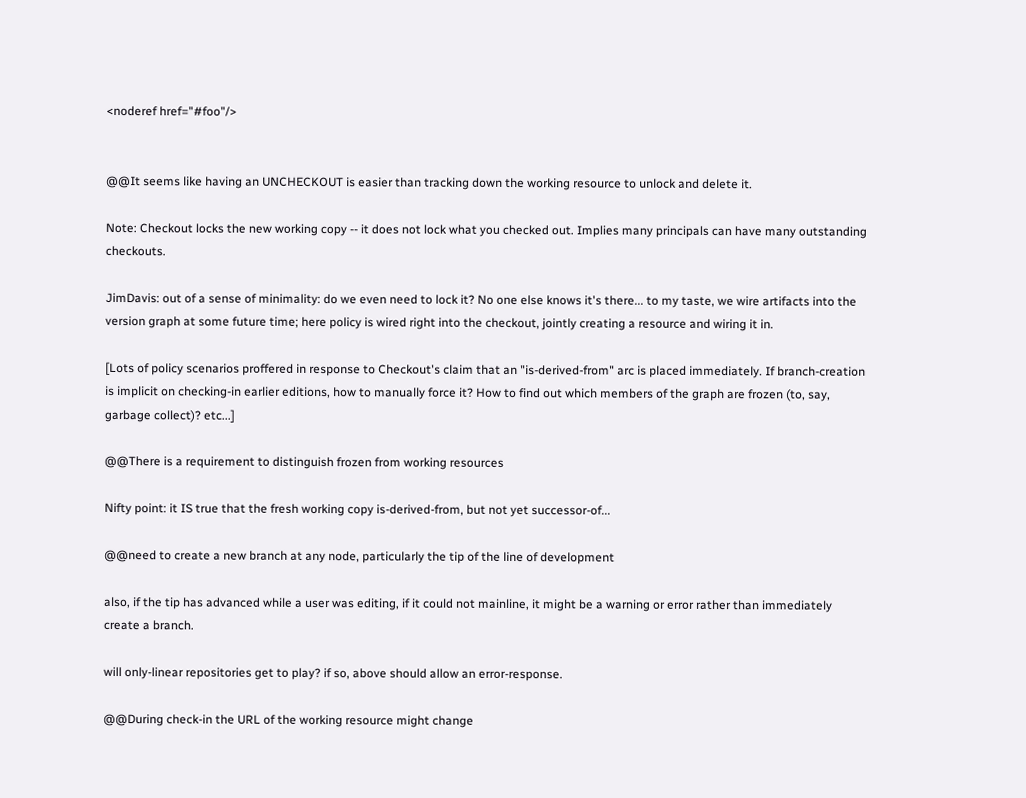<noderef href="#foo"/>


@@It seems like having an UNCHECKOUT is easier than tracking down the working resource to unlock and delete it.

Note: Checkout locks the new working copy -- it does not lock what you checked out. Implies many principals can have many outstanding checkouts.

JimDavis: out of a sense of minimality: do we even need to lock it? No one else knows it's there... to my taste, we wire artifacts into the version graph at some future time; here policy is wired right into the checkout, jointly creating a resource and wiring it in.

[Lots of policy scenarios proffered in response to Checkout's claim that an "is-derived-from" arc is placed immediately. If branch-creation is implicit on checking-in earlier editions, how to manually force it? How to find out which members of the graph are frozen (to, say, garbage collect)? etc...]

@@There is a requirement to distinguish frozen from working resources

Nifty point: it IS true that the fresh working copy is-derived-from, but not yet successor-of...

@@need to create a new branch at any node, particularly the tip of the line of development

also, if the tip has advanced while a user was editing, if it could not mainline, it might be a warning or error rather than immediately create a branch.

will only-linear repositories get to play? if so, above should allow an error-response.

@@During check-in the URL of the working resource might change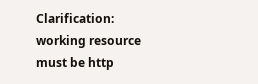Clarification: working resource must be http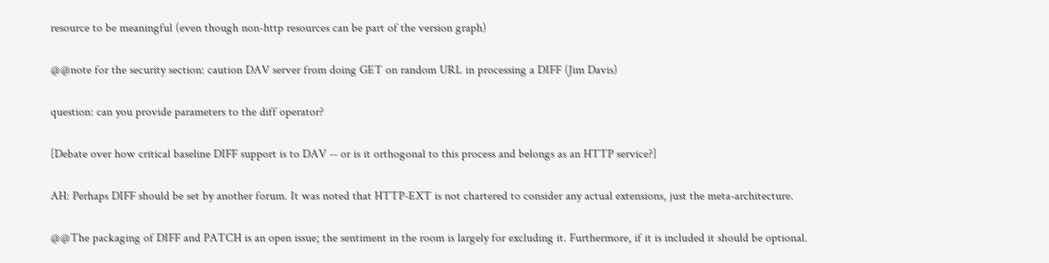resource to be meaningful (even though non-http resources can be part of the version graph)

@@note for the security section: caution DAV server from doing GET on random URL in processing a DIFF (Jim Davis)

question: can you provide parameters to the diff operator?

[Debate over how critical baseline DIFF support is to DAV -- or is it orthogonal to this process and belongs as an HTTP service?]

AH: Perhaps DIFF should be set by another forum. It was noted that HTTP-EXT is not chartered to consider any actual extensions, just the meta-architecture.

@@The packaging of DIFF and PATCH is an open issue; the sentiment in the room is largely for excluding it. Furthermore, if it is included it should be optional.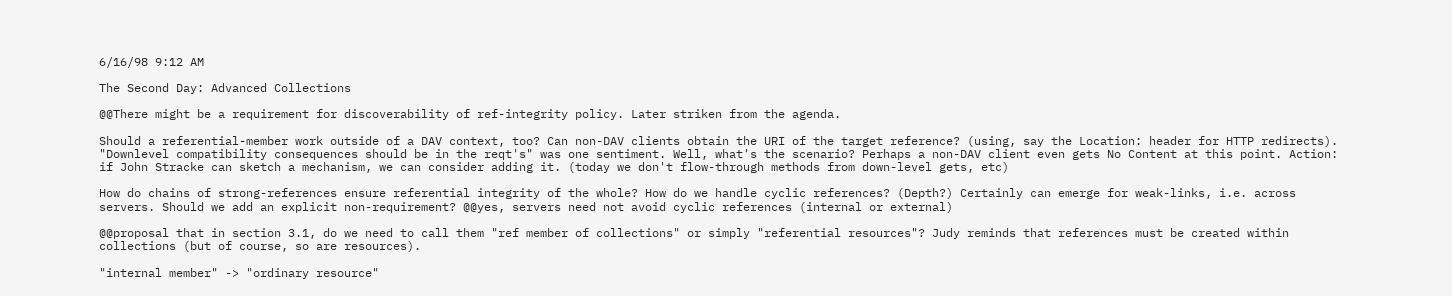6/16/98 9:12 AM

The Second Day: Advanced Collections

@@There might be a requirement for discoverability of ref-integrity policy. Later striken from the agenda.

Should a referential-member work outside of a DAV context, too? Can non-DAV clients obtain the URI of the target reference? (using, say the Location: header for HTTP redirects). "Downlevel compatibility consequences should be in the reqt's" was one sentiment. Well, what's the scenario? Perhaps a non-DAV client even gets No Content at this point. Action: if John Stracke can sketch a mechanism, we can consider adding it. (today we don't flow-through methods from down-level gets, etc)

How do chains of strong-references ensure referential integrity of the whole? How do we handle cyclic references? (Depth?) Certainly can emerge for weak-links, i.e. across servers. Should we add an explicit non-requirement? @@yes, servers need not avoid cyclic references (internal or external)

@@proposal that in section 3.1, do we need to call them "ref member of collections" or simply "referential resources"? Judy reminds that references must be created within collections (but of course, so are resources).

"internal member" -> "ordinary resource"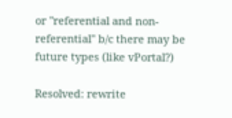or "referential and non-referential" b/c there may be future types (like vPortal?)

Resolved: rewrite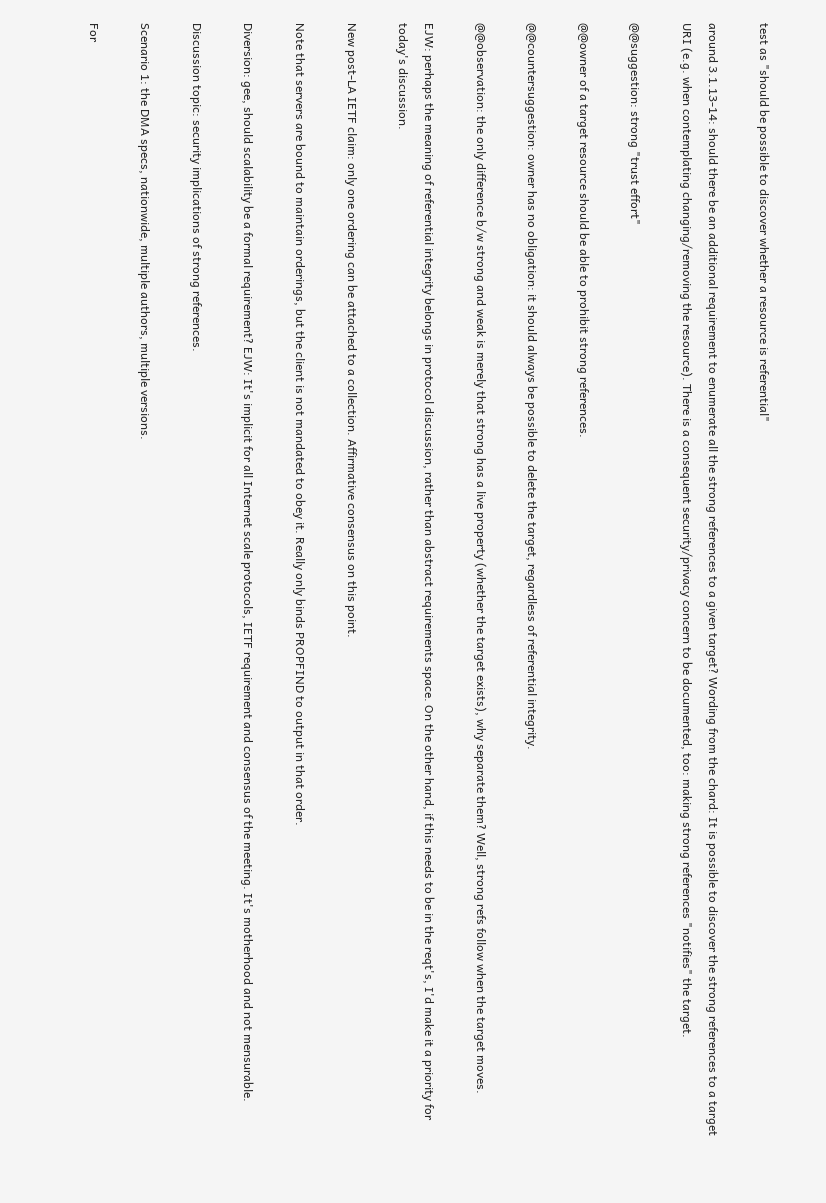test as "should be possible to discover whether a resource is referential"

around 3.1.13-14: should there be an additional requirement to enumerate all the strong references to a given target? Wording from the chard: It is possible to discover the strong references to a target URI (e.g. when contemplating changing/removing the resource). There is a consequent security/privacy concern to be documented, too: making strong references "notifies" the target.

@@suggestion: strong "trust effort"

@@owner of a target resource should be able to prohibit strong references.

@@countersuggestion: owner has no obligation: it should always be possible to delete the target, regardless of referential integrity.

@@observation: the only difference b/w strong and weak is merely that strong has a live property (whether the target exists), why separate them? Well, strong refs follow when the target moves.

EJW: perhaps the meaning of referential integrity belongs in protocol discussion, rather than abstract requirements space. On the other hand, if this needs to be in the reqt's, I'd make it a priority for today's discussion.

New post-LA IETF claim: only one ordering can be attached to a collection. Affirmative consensus on this point.

Note that servers are bound to maintain orderings, but the client is not mandated to obey it. Really only binds PROPFIND to output in that order.

Diversion: gee, should scalability be a formal requirement? EJW: It's implicit for all Internet scale protocols, IETF requirement and consensus of the meeting. It's motherhood and not mensurable.

Discussion topic: security implications of strong references.

Scenario 1: the DMA specs, nationwide, multiple authors, multiple versions.

For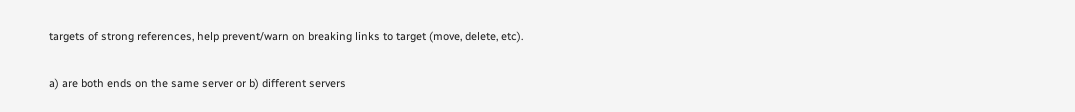targets of strong references, help prevent/warn on breaking links to target (move, delete, etc).

a) are both ends on the same server or b) different servers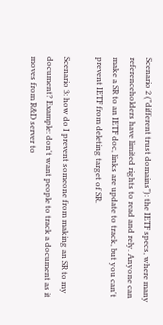Scenario 2 ("different trust domains"): the IETF specs, where many referenceholders have limited rights to read and rely. Anyone can make a SR to an IETF doc, links are update to track, but you can't prevent IETF from deleting target of SR.

Scenario 3: how do I prevent someone from making an SR to my document? Example: don't want people to track a document as it moves from R&D server to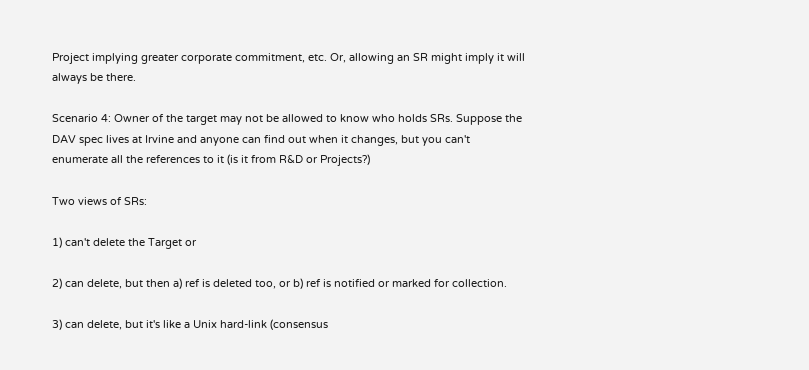Project implying greater corporate commitment, etc. Or, allowing an SR might imply it will always be there.

Scenario 4: Owner of the target may not be allowed to know who holds SRs. Suppose the DAV spec lives at Irvine and anyone can find out when it changes, but you can't enumerate all the references to it (is it from R&D or Projects?)

Two views of SRs:

1) can't delete the Target or

2) can delete, but then a) ref is deleted too, or b) ref is notified or marked for collection.

3) can delete, but it's like a Unix hard-link (consensus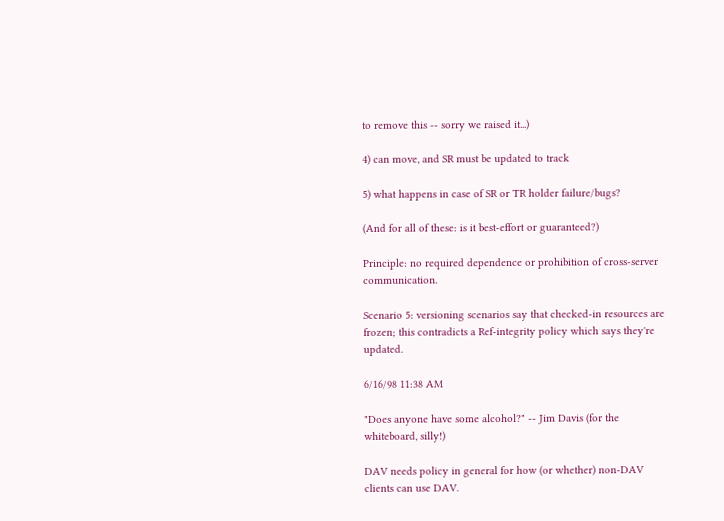to remove this -- sorry we raised it...)

4) can move, and SR must be updated to track

5) what happens in case of SR or TR holder failure/bugs?

(And for all of these: is it best-effort or guaranteed?)

Principle: no required dependence or prohibition of cross-server communication.

Scenario 5: versioning scenarios say that checked-in resources are frozen; this contradicts a Ref-integrity policy which says they're updated.

6/16/98 11:38 AM

"Does anyone have some alcohol?" -- Jim Davis (for the whiteboard, silly!)

DAV needs policy in general for how (or whether) non-DAV clients can use DAV.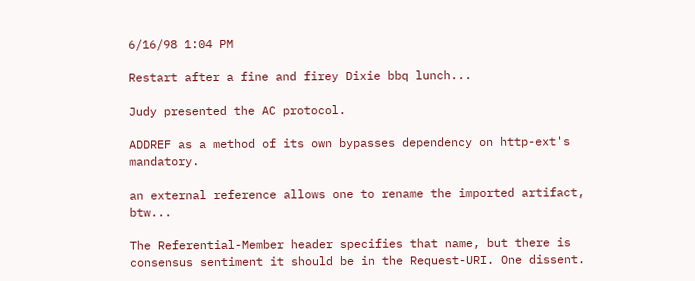6/16/98 1:04 PM

Restart after a fine and firey Dixie bbq lunch...

Judy presented the AC protocol.

ADDREF as a method of its own bypasses dependency on http-ext's mandatory.

an external reference allows one to rename the imported artifact, btw...

The Referential-Member header specifies that name, but there is consensus sentiment it should be in the Request-URI. One dissent.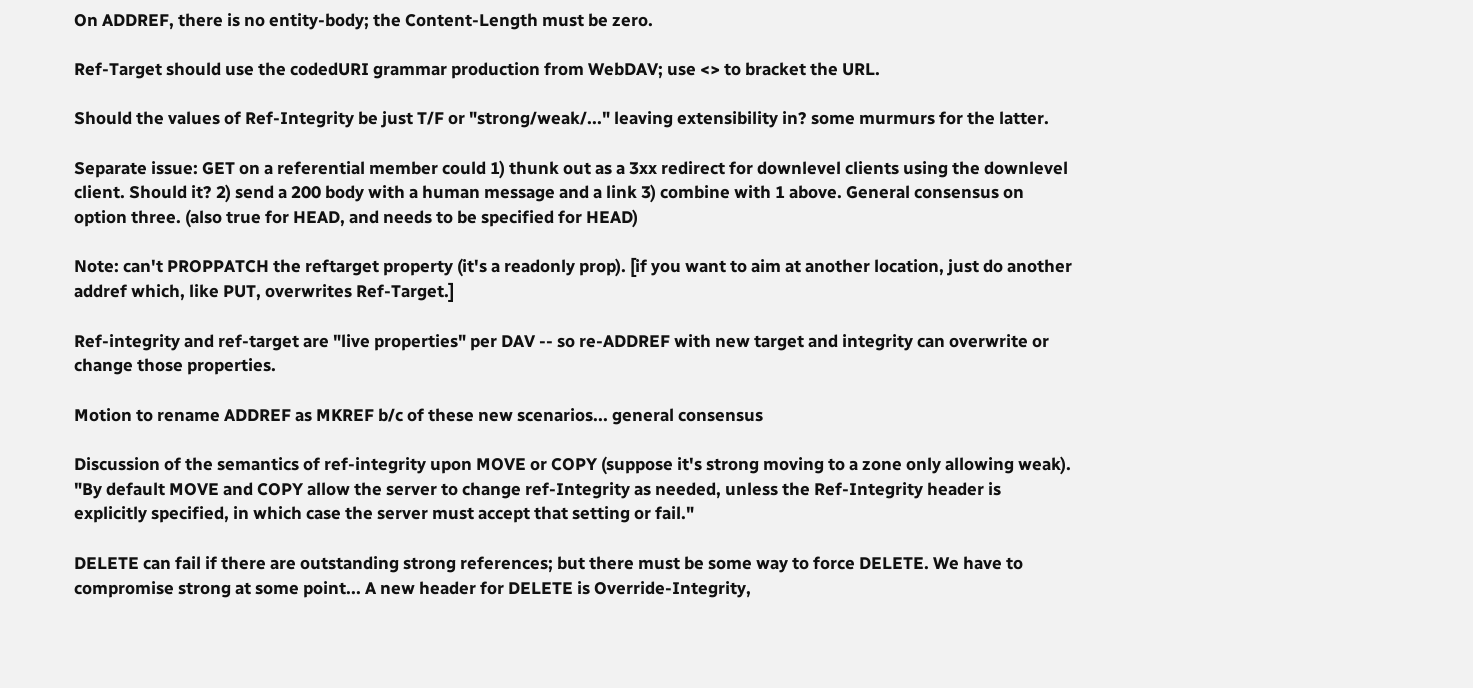On ADDREF, there is no entity-body; the Content-Length must be zero.

Ref-Target should use the codedURI grammar production from WebDAV; use <> to bracket the URL.

Should the values of Ref-Integrity be just T/F or "strong/weak/..." leaving extensibility in? some murmurs for the latter.

Separate issue: GET on a referential member could 1) thunk out as a 3xx redirect for downlevel clients using the downlevel client. Should it? 2) send a 200 body with a human message and a link 3) combine with 1 above. General consensus on option three. (also true for HEAD, and needs to be specified for HEAD)

Note: can't PROPPATCH the reftarget property (it's a readonly prop). [if you want to aim at another location, just do another addref which, like PUT, overwrites Ref-Target.]

Ref-integrity and ref-target are "live properties" per DAV -- so re-ADDREF with new target and integrity can overwrite or change those properties.

Motion to rename ADDREF as MKREF b/c of these new scenarios... general consensus

Discussion of the semantics of ref-integrity upon MOVE or COPY (suppose it's strong moving to a zone only allowing weak). "By default MOVE and COPY allow the server to change ref-Integrity as needed, unless the Ref-Integrity header is explicitly specified, in which case the server must accept that setting or fail."

DELETE can fail if there are outstanding strong references; but there must be some way to force DELETE. We have to compromise strong at some point... A new header for DELETE is Override-Integrity,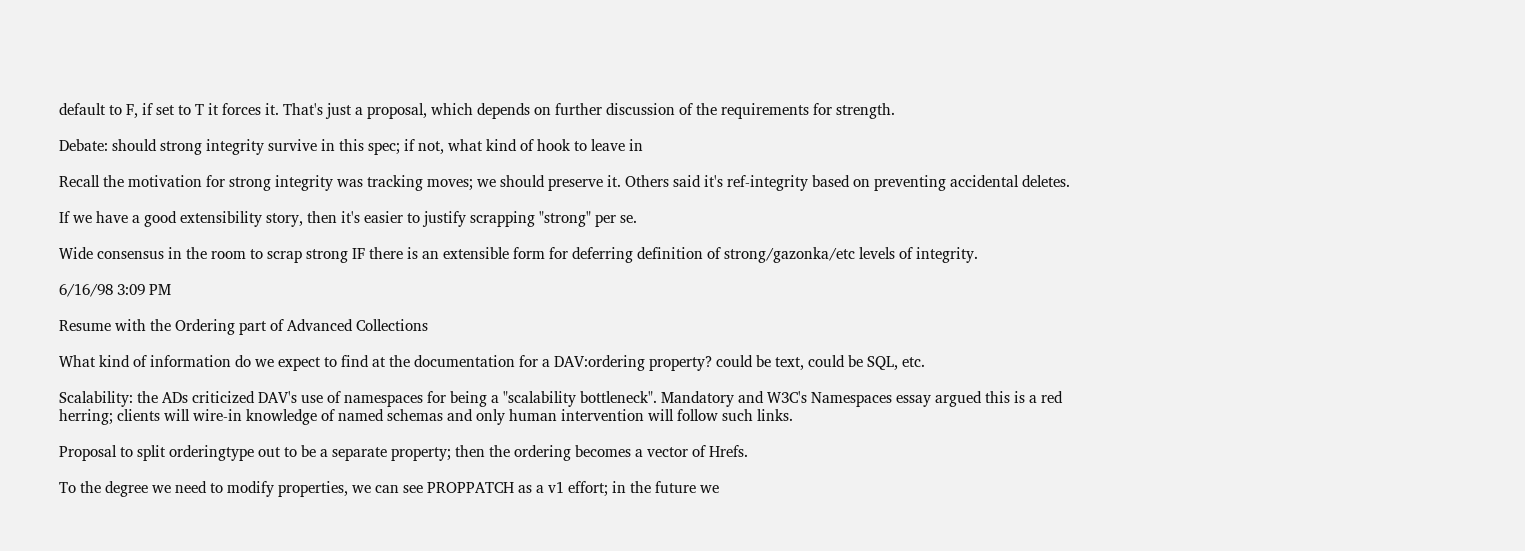default to F, if set to T it forces it. That's just a proposal, which depends on further discussion of the requirements for strength.

Debate: should strong integrity survive in this spec; if not, what kind of hook to leave in

Recall the motivation for strong integrity was tracking moves; we should preserve it. Others said it's ref-integrity based on preventing accidental deletes.

If we have a good extensibility story, then it's easier to justify scrapping "strong" per se.

Wide consensus in the room to scrap strong IF there is an extensible form for deferring definition of strong/gazonka/etc levels of integrity.

6/16/98 3:09 PM

Resume with the Ordering part of Advanced Collections

What kind of information do we expect to find at the documentation for a DAV:ordering property? could be text, could be SQL, etc.

Scalability: the ADs criticized DAV's use of namespaces for being a "scalability bottleneck". Mandatory and W3C's Namespaces essay argued this is a red herring; clients will wire-in knowledge of named schemas and only human intervention will follow such links.

Proposal to split orderingtype out to be a separate property; then the ordering becomes a vector of Hrefs.

To the degree we need to modify properties, we can see PROPPATCH as a v1 effort; in the future we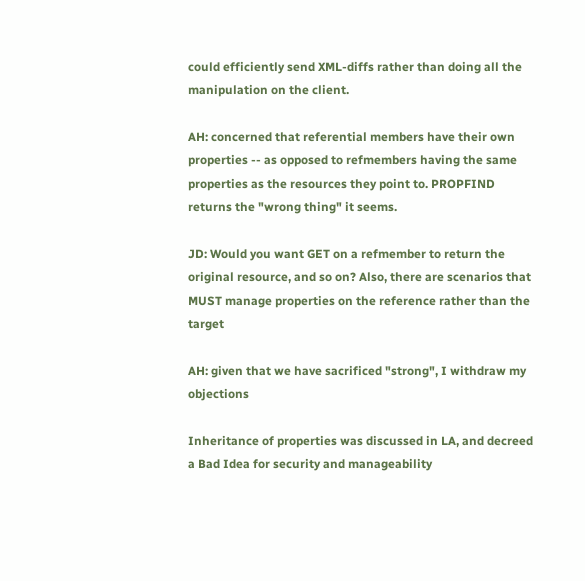could efficiently send XML-diffs rather than doing all the manipulation on the client.

AH: concerned that referential members have their own properties -- as opposed to refmembers having the same properties as the resources they point to. PROPFIND returns the "wrong thing" it seems.

JD: Would you want GET on a refmember to return the original resource, and so on? Also, there are scenarios that MUST manage properties on the reference rather than the target

AH: given that we have sacrificed "strong", I withdraw my objections

Inheritance of properties was discussed in LA, and decreed a Bad Idea for security and manageability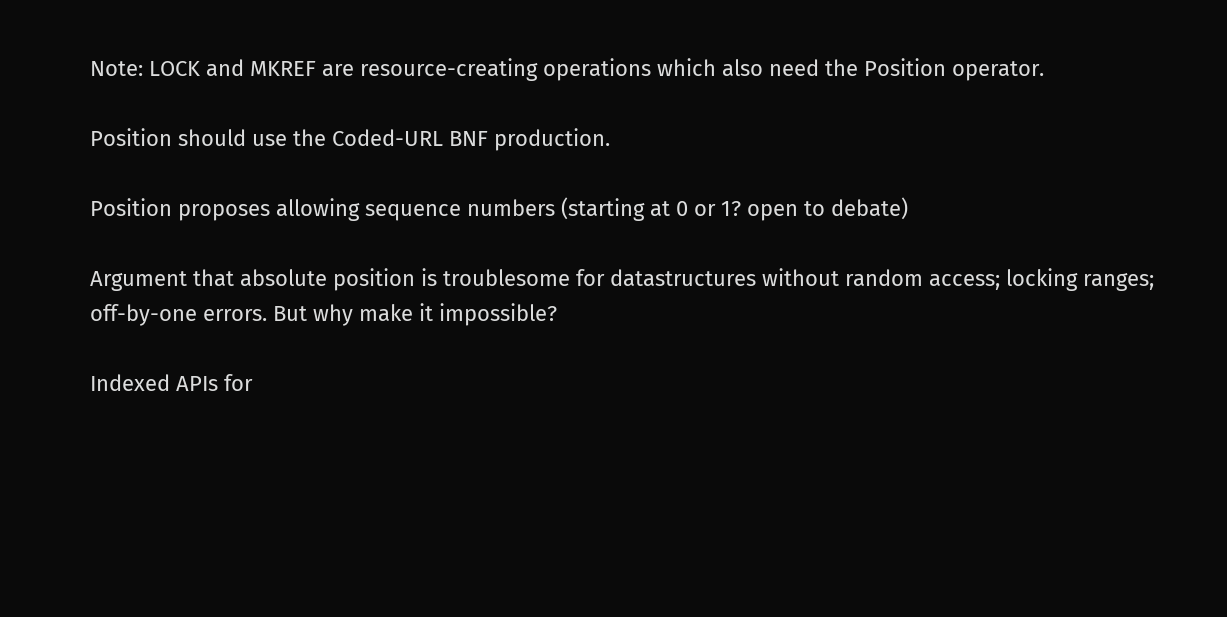Note: LOCK and MKREF are resource-creating operations which also need the Position operator.

Position should use the Coded-URL BNF production.

Position proposes allowing sequence numbers (starting at 0 or 1? open to debate)

Argument that absolute position is troublesome for datastructures without random access; locking ranges; off-by-one errors. But why make it impossible?

Indexed APIs for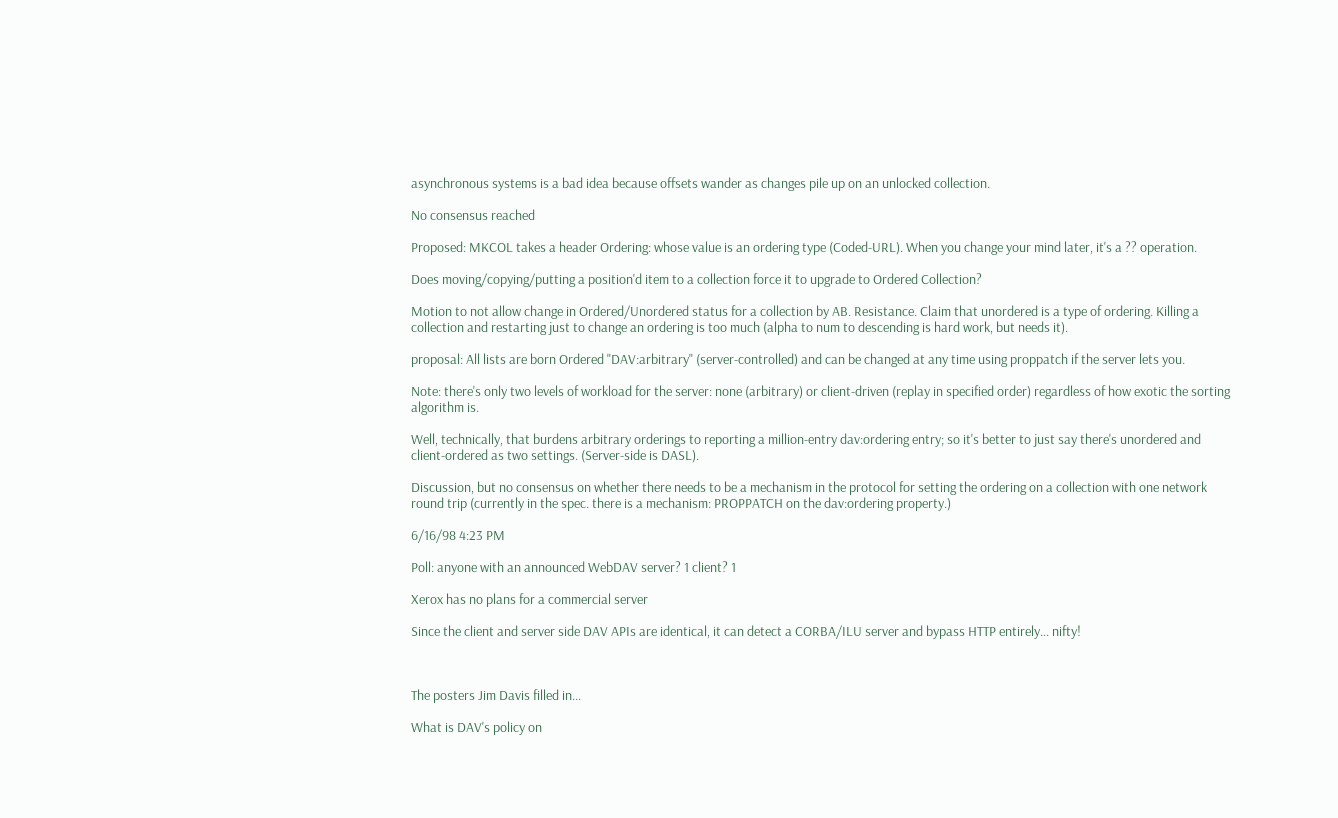asynchronous systems is a bad idea because offsets wander as changes pile up on an unlocked collection.

No consensus reached

Proposed: MKCOL takes a header Ordering: whose value is an ordering type (Coded-URL). When you change your mind later, it's a ?? operation.

Does moving/copying/putting a position'd item to a collection force it to upgrade to Ordered Collection?

Motion to not allow change in Ordered/Unordered status for a collection by AB. Resistance. Claim that unordered is a type of ordering. Killing a collection and restarting just to change an ordering is too much (alpha to num to descending is hard work, but needs it).

proposal: All lists are born Ordered "DAV:arbitrary" (server-controlled) and can be changed at any time using proppatch if the server lets you.

Note: there's only two levels of workload for the server: none (arbitrary) or client-driven (replay in specified order) regardless of how exotic the sorting algorithm is.

Well, technically, that burdens arbitrary orderings to reporting a million-entry dav:ordering entry; so it's better to just say there's unordered and client-ordered as two settings. (Server-side is DASL).

Discussion, but no consensus on whether there needs to be a mechanism in the protocol for setting the ordering on a collection with one network round trip (currently in the spec. there is a mechanism: PROPPATCH on the dav:ordering property.)

6/16/98 4:23 PM

Poll: anyone with an announced WebDAV server? 1 client? 1

Xerox has no plans for a commercial server

Since the client and server side DAV APIs are identical, it can detect a CORBA/ILU server and bypass HTTP entirely... nifty!



The posters Jim Davis filled in...

What is DAV's policy on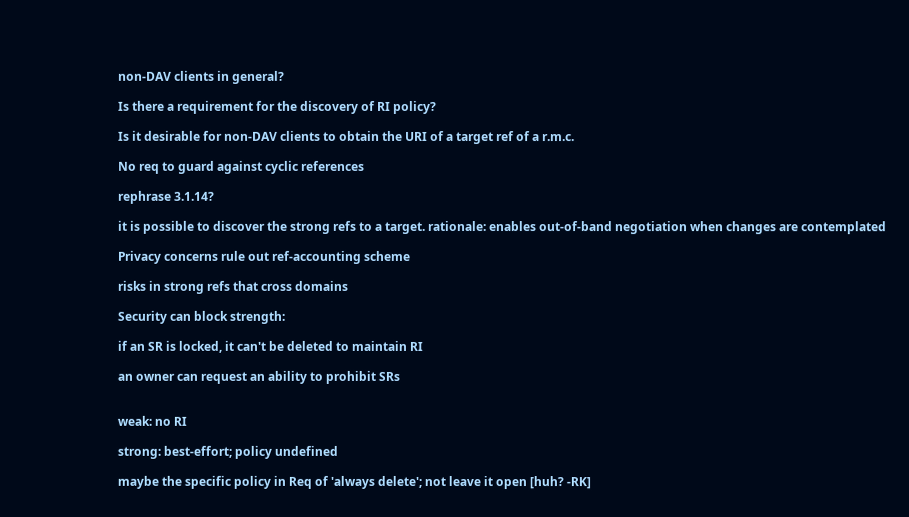non-DAV clients in general?

Is there a requirement for the discovery of RI policy?

Is it desirable for non-DAV clients to obtain the URI of a target ref of a r.m.c.

No req to guard against cyclic references

rephrase 3.1.14?

it is possible to discover the strong refs to a target. rationale: enables out-of-band negotiation when changes are contemplated

Privacy concerns rule out ref-accounting scheme

risks in strong refs that cross domains

Security can block strength:

if an SR is locked, it can't be deleted to maintain RI

an owner can request an ability to prohibit SRs


weak: no RI

strong: best-effort; policy undefined

maybe the specific policy in Req of 'always delete'; not leave it open [huh? -RK]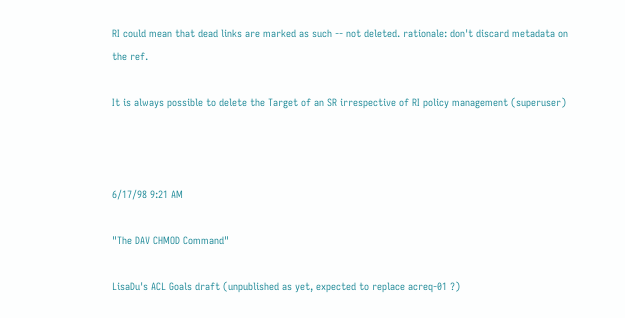RI could mean that dead links are marked as such -- not deleted. rationale: don't discard metadata on the ref.

It is always possible to delete the Target of an SR irrespective of RI policy management (superuser)



6/17/98 9:21 AM

"The DAV CHMOD Command"

LisaDu's ACL Goals draft (unpublished as yet, expected to replace acreq-01 ?)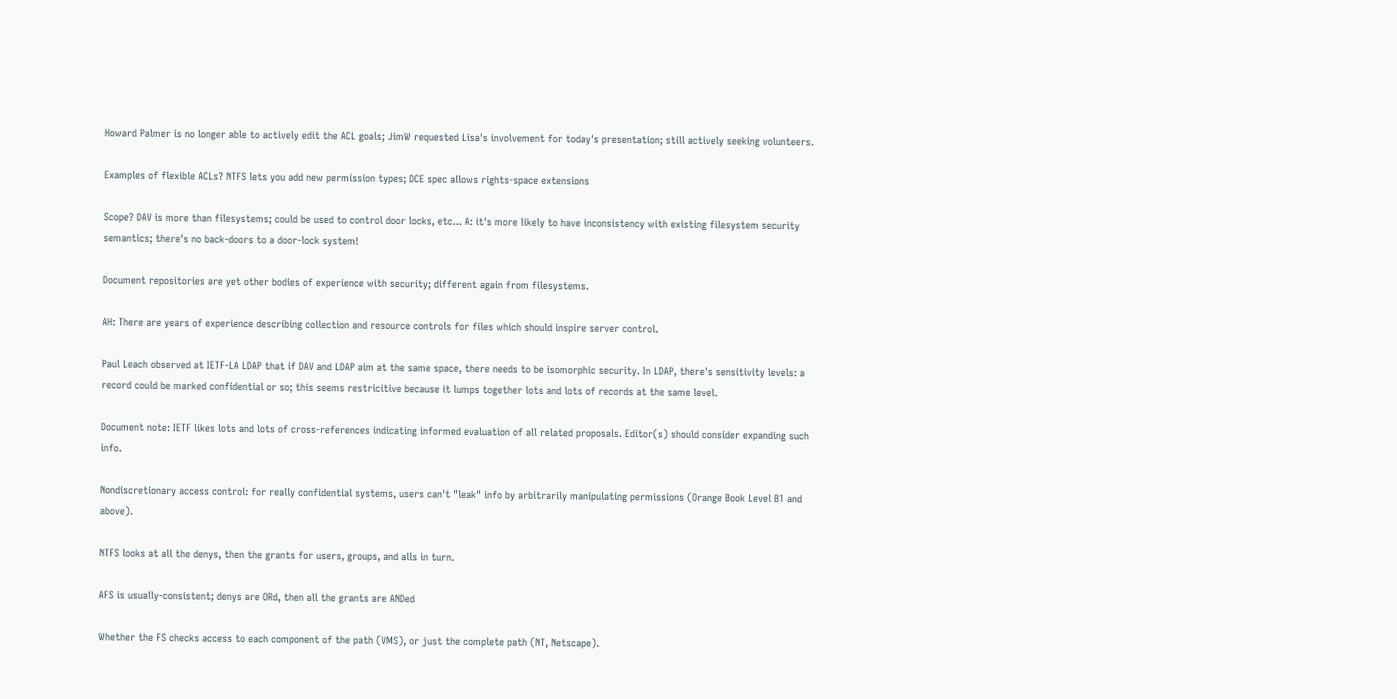Howard Palmer is no longer able to actively edit the ACL goals; JimW requested Lisa's involvement for today's presentation; still actively seeking volunteers.

Examples of flexible ACLs? NTFS lets you add new permission types; DCE spec allows rights-space extensions

Scope? DAV is more than filesystems; could be used to control door locks, etc... A: it's more likely to have inconsistency with existing filesystem security semantics; there's no back-doors to a door-lock system!

Document repositories are yet other bodies of experience with security; different again from filesystems.

AH: There are years of experience describing collection and resource controls for files which should inspire server control.

Paul Leach observed at IETF-LA LDAP that if DAV and LDAP aim at the same space, there needs to be isomorphic security. In LDAP, there's sensitivity levels: a record could be marked confidential or so; this seems restricitive because it lumps together lots and lots of records at the same level.

Document note: IETF likes lots and lots of cross-references indicating informed evaluation of all related proposals. Editor(s) should consider expanding such info.

Nondiscretionary access control: for really confidential systems, users can't "leak" info by arbitrarily manipulating permissions (Orange Book Level B1 and above).

NTFS looks at all the denys, then the grants for users, groups, and alls in turn.

AFS is usually-consistent; denys are ORd, then all the grants are ANDed

Whether the FS checks access to each component of the path (VMS), or just the complete path (NT, Netscape).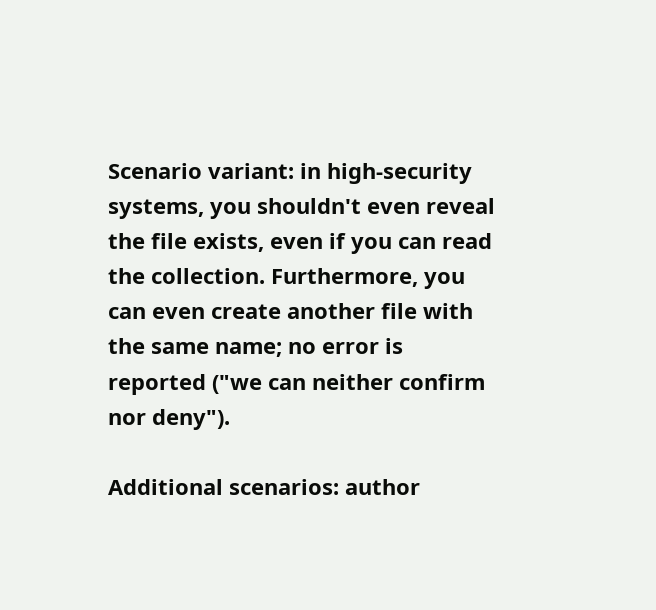Scenario variant: in high-security systems, you shouldn't even reveal the file exists, even if you can read the collection. Furthermore, you can even create another file with the same name; no error is reported ("we can neither confirm nor deny").

Additional scenarios: author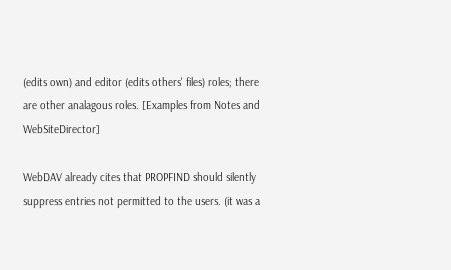(edits own) and editor (edits others' files) roles; there are other analagous roles. [Examples from Notes and WebSiteDirector]

WebDAV already cites that PROPFIND should silently suppress entries not permitted to the users. (it was a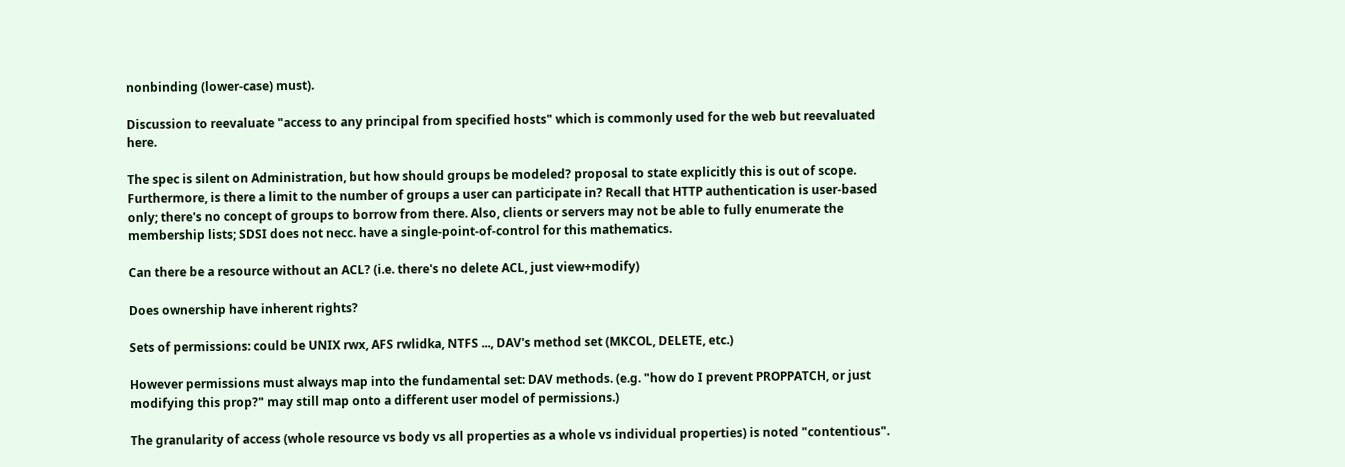nonbinding (lower-case) must).

Discussion to reevaluate "access to any principal from specified hosts" which is commonly used for the web but reevaluated here.

The spec is silent on Administration, but how should groups be modeled? proposal to state explicitly this is out of scope. Furthermore, is there a limit to the number of groups a user can participate in? Recall that HTTP authentication is user-based only; there's no concept of groups to borrow from there. Also, clients or servers may not be able to fully enumerate the membership lists; SDSI does not necc. have a single-point-of-control for this mathematics.

Can there be a resource without an ACL? (i.e. there's no delete ACL, just view+modify)

Does ownership have inherent rights?

Sets of permissions: could be UNIX rwx, AFS rwlidka, NTFS ..., DAV's method set (MKCOL, DELETE, etc.)

However permissions must always map into the fundamental set: DAV methods. (e.g. "how do I prevent PROPPATCH, or just modifying this prop?" may still map onto a different user model of permissions.)

The granularity of access (whole resource vs body vs all properties as a whole vs individual properties) is noted "contentious".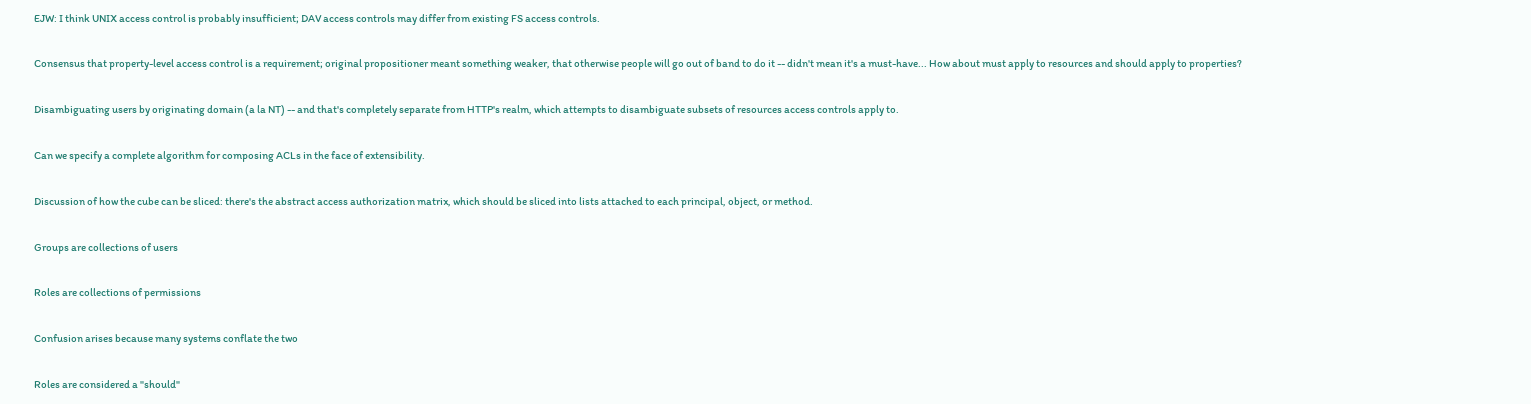EJW: I think UNIX access control is probably insufficient; DAV access controls may differ from existing FS access controls.

Consensus that property-level access control is a requirement; original propositioner meant something weaker, that otherwise people will go out of band to do it -- didn't mean it's a must-have... How about must apply to resources and should apply to properties?

Disambiguating users by originating domain (a la NT) -- and that's completely separate from HTTP's realm, which attempts to disambiguate subsets of resources access controls apply to.

Can we specify a complete algorithm for composing ACLs in the face of extensibility.

Discussion of how the cube can be sliced: there's the abstract access authorization matrix, which should be sliced into lists attached to each principal, object, or method.

Groups are collections of users

Roles are collections of permissions

Confusion arises because many systems conflate the two

Roles are considered a "should"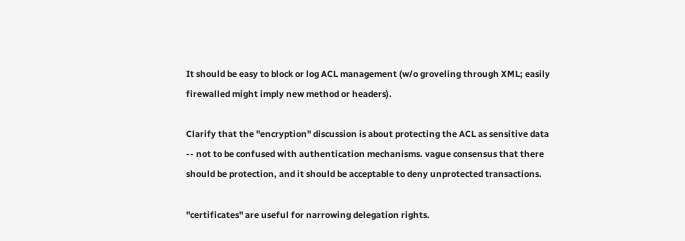It should be easy to block or log ACL management (w/o groveling through XML; easily firewalled might imply new method or headers).

Clarify that the "encryption" discussion is about protecting the ACL as sensitive data -- not to be confused with authentication mechanisms. vague consensus that there should be protection, and it should be acceptable to deny unprotected transactions.

"certificates" are useful for narrowing delegation rights.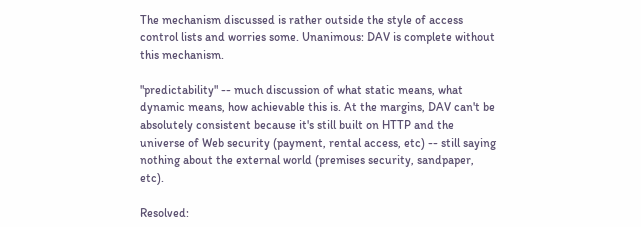The mechanism discussed is rather outside the style of access control lists and worries some. Unanimous: DAV is complete without this mechanism.

"predictability" -- much discussion of what static means, what dynamic means, how achievable this is. At the margins, DAV can't be absolutely consistent because it's still built on HTTP and the universe of Web security (payment, rental access, etc) -- still saying nothing about the external world (premises security, sandpaper, etc).

Resolved: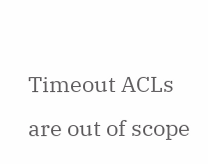Timeout ACLs are out of scope